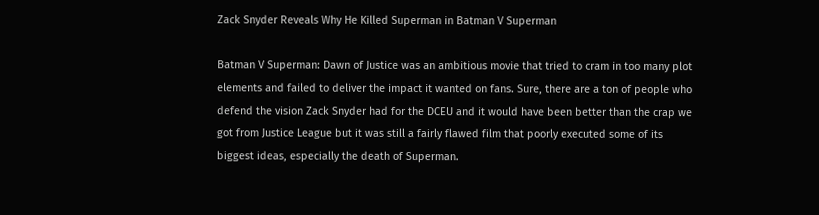Zack Snyder Reveals Why He Killed Superman in Batman V Superman

Batman V Superman: Dawn of Justice was an ambitious movie that tried to cram in too many plot elements and failed to deliver the impact it wanted on fans. Sure, there are a ton of people who defend the vision Zack Snyder had for the DCEU and it would have been better than the crap we got from Justice League but it was still a fairly flawed film that poorly executed some of its biggest ideas, especially the death of Superman.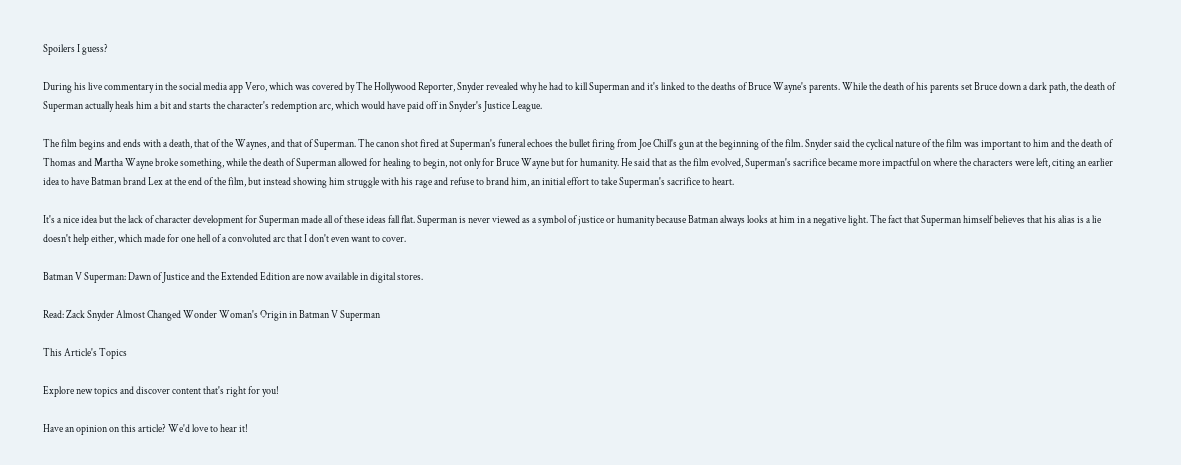Spoilers I guess?

During his live commentary in the social media app Vero, which was covered by The Hollywood Reporter, Snyder revealed why he had to kill Superman and it's linked to the deaths of Bruce Wayne's parents. While the death of his parents set Bruce down a dark path, the death of Superman actually heals him a bit and starts the character's redemption arc, which would have paid off in Snyder's Justice League.

The film begins and ends with a death, that of the Waynes, and that of Superman. The canon shot fired at Superman's funeral echoes the bullet firing from Joe Chill's gun at the beginning of the film. Snyder said the cyclical nature of the film was important to him and the death of Thomas and Martha Wayne broke something, while the death of Superman allowed for healing to begin, not only for Bruce Wayne but for humanity. He said that as the film evolved, Superman's sacrifice became more impactful on where the characters were left, citing an earlier idea to have Batman brand Lex at the end of the film, but instead showing him struggle with his rage and refuse to brand him, an initial effort to take Superman's sacrifice to heart.

It's a nice idea but the lack of character development for Superman made all of these ideas fall flat. Superman is never viewed as a symbol of justice or humanity because Batman always looks at him in a negative light. The fact that Superman himself believes that his alias is a lie doesn't help either, which made for one hell of a convoluted arc that I don't even want to cover.

Batman V Superman: Dawn of Justice and the Extended Edition are now available in digital stores.

Read: Zack Snyder Almost Changed Wonder Woman's Origin in Batman V Superman

This Article's Topics

Explore new topics and discover content that's right for you!

Have an opinion on this article? We'd love to hear it!